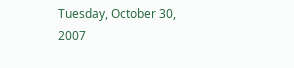Tuesday, October 30, 2007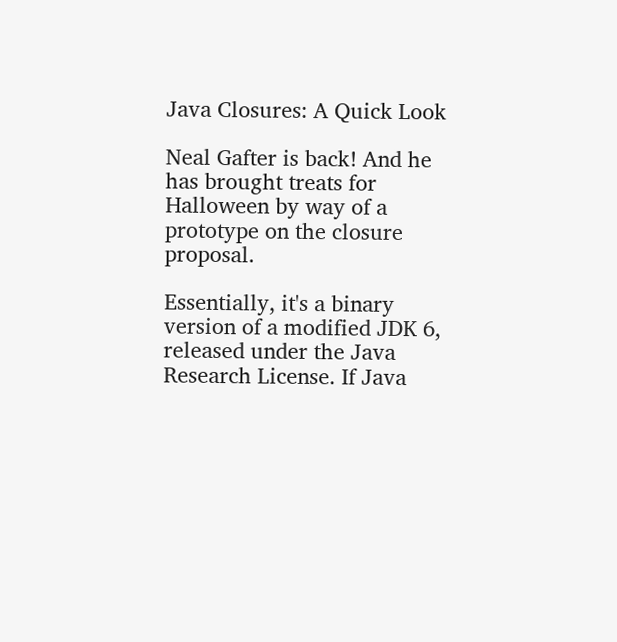Java Closures: A Quick Look

Neal Gafter is back! And he has brought treats for Halloween by way of a prototype on the closure proposal.

Essentially, it's a binary version of a modified JDK 6, released under the Java Research License. If Java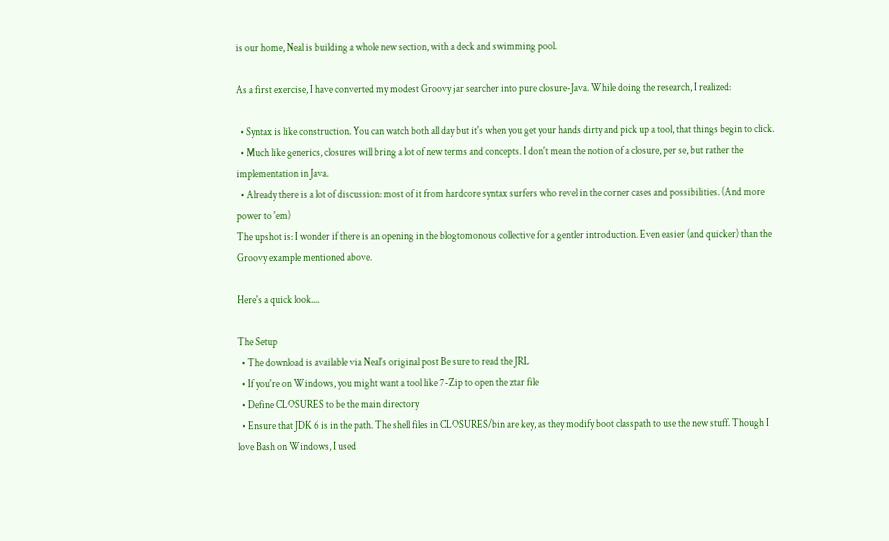is our home, Neal is building a whole new section, with a deck and swimming pool.

As a first exercise, I have converted my modest Groovy jar searcher into pure closure-Java. While doing the research, I realized:

  • Syntax is like construction. You can watch both all day but it's when you get your hands dirty and pick up a tool, that things begin to click.
  • Much like generics, closures will bring a lot of new terms and concepts. I don't mean the notion of a closure, per se, but rather the implementation in Java.
  • Already there is a lot of discussion: most of it from hardcore syntax surfers who revel in the corner cases and possibilities. (And more power to 'em)
The upshot is: I wonder if there is an opening in the blogtomonous collective for a gentler introduction. Even easier (and quicker) than the Groovy example mentioned above.

Here's a quick look....

The Setup
  • The download is available via Neal's original post Be sure to read the JRL
  • If you're on Windows, you might want a tool like 7-Zip to open the ztar file
  • Define CLOSURES to be the main directory
  • Ensure that JDK 6 is in the path. The shell files in CLOSURES/bin are key, as they modify boot classpath to use the new stuff. Though I love Bash on Windows, I used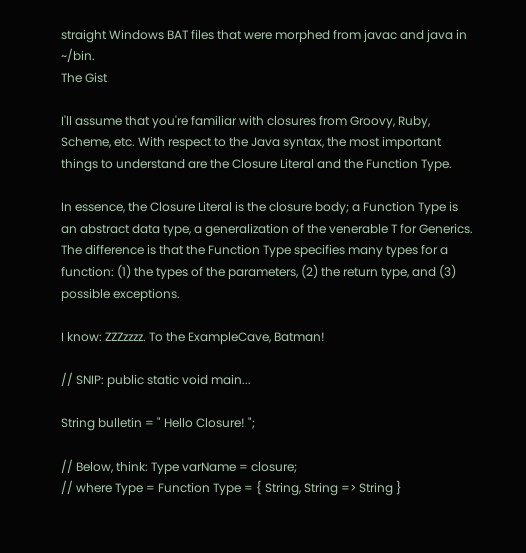straight Windows BAT files that were morphed from javac and java in ~/bin.
The Gist

I'll assume that you're familiar with closures from Groovy, Ruby, Scheme, etc. With respect to the Java syntax, the most important things to understand are the Closure Literal and the Function Type.

In essence, the Closure Literal is the closure body; a Function Type is an abstract data type, a generalization of the venerable T for Generics. The difference is that the Function Type specifies many types for a function: (1) the types of the parameters, (2) the return type, and (3) possible exceptions.

I know: ZZZzzzz. To the ExampleCave, Batman!

// SNIP: public static void main...

String bulletin = " Hello Closure! ";

// Below, think: Type varName = closure;
// where Type = Function Type = { String, String => String }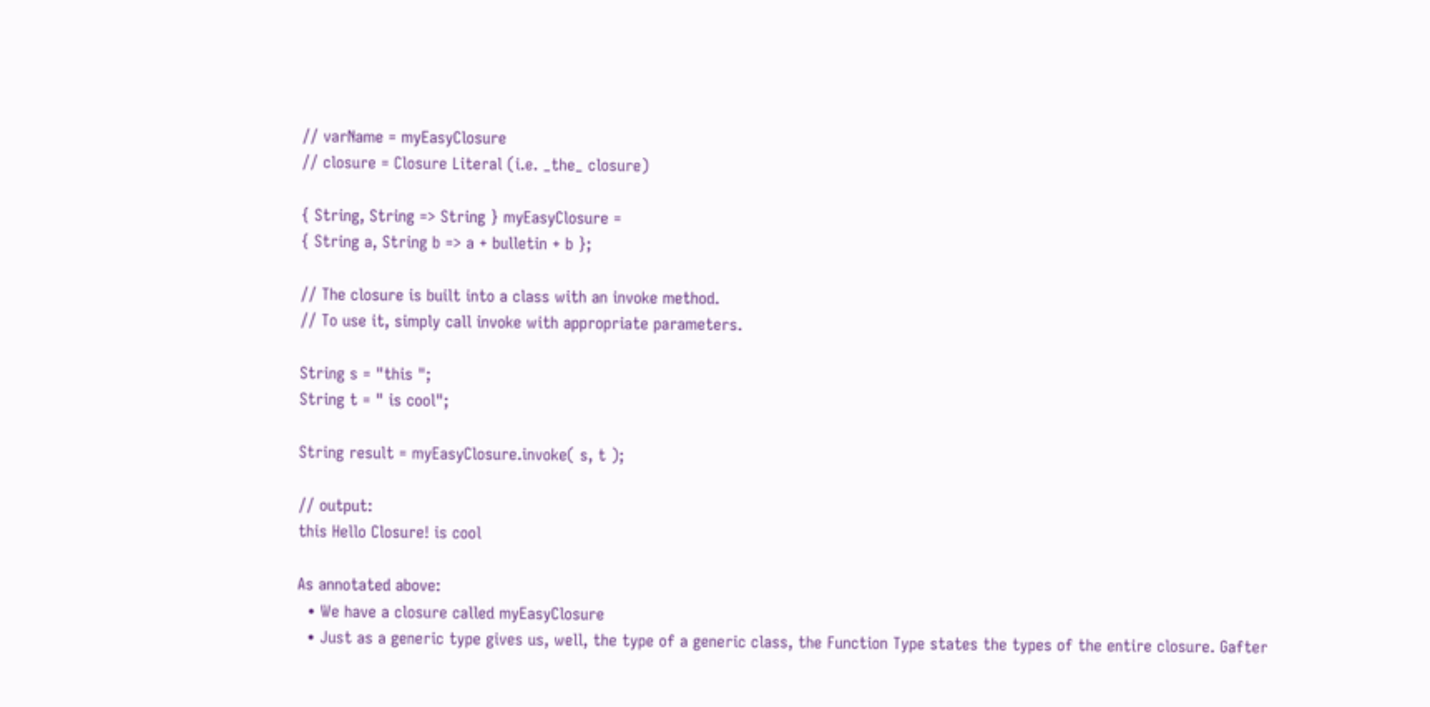// varName = myEasyClosure
// closure = Closure Literal (i.e. _the_ closure)

{ String, String => String } myEasyClosure =
{ String a, String b => a + bulletin + b };

// The closure is built into a class with an invoke method.
// To use it, simply call invoke with appropriate parameters.

String s = "this ";
String t = " is cool";

String result = myEasyClosure.invoke( s, t );

// output:
this Hello Closure! is cool

As annotated above:
  • We have a closure called myEasyClosure
  • Just as a generic type gives us, well, the type of a generic class, the Function Type states the types of the entire closure. Gafter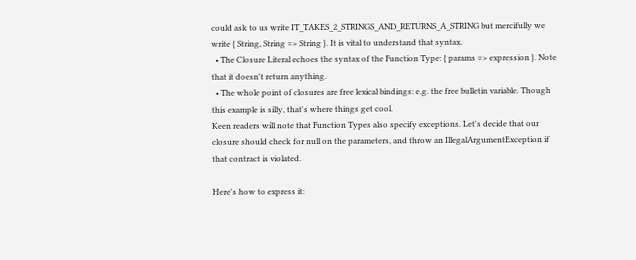could ask to us write IT_TAKES_2_STRINGS_AND_RETURNS_A_STRING but mercifully we write { String, String => String }. It is vital to understand that syntax.
  • The Closure Literal echoes the syntax of the Function Type: { params => expression }. Note that it doesn't return anything.
  • The whole point of closures are free lexical bindings: e.g. the free bulletin variable. Though this example is silly, that's where things get cool.
Keen readers will note that Function Types also specify exceptions. Let's decide that our closure should check for null on the parameters, and throw an IllegalArgumentException if that contract is violated.

Here's how to express it: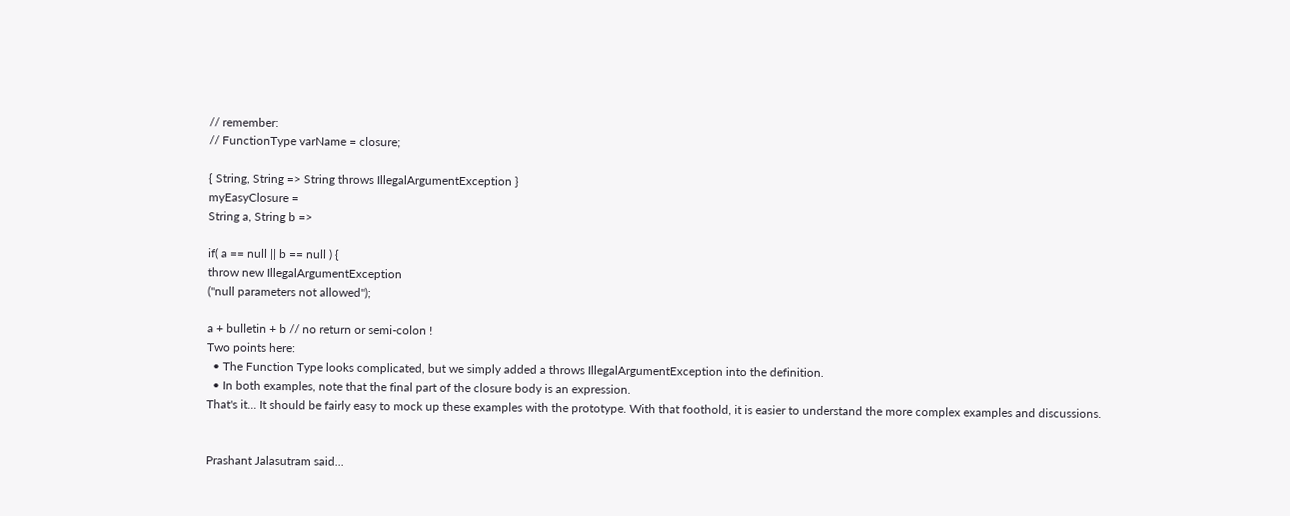// remember:
// FunctionType varName = closure;

{ String, String => String throws IllegalArgumentException }
myEasyClosure =
String a, String b =>

if( a == null || b == null ) {
throw new IllegalArgumentException
("null parameters not allowed");

a + bulletin + b // no return or semi-colon !
Two points here:
  • The Function Type looks complicated, but we simply added a throws IllegalArgumentException into the definition.
  • In both examples, note that the final part of the closure body is an expression.
That's it... It should be fairly easy to mock up these examples with the prototype. With that foothold, it is easier to understand the more complex examples and discussions.


Prashant Jalasutram said...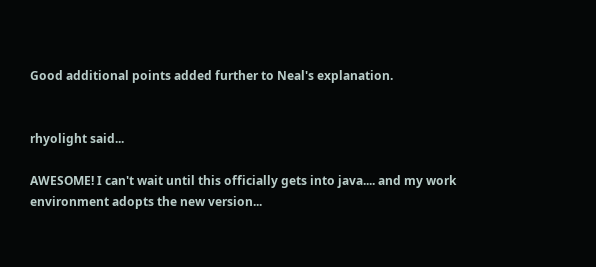Good additional points added further to Neal's explanation.


rhyolight said...

AWESOME! I can't wait until this officially gets into java.... and my work environment adopts the new version...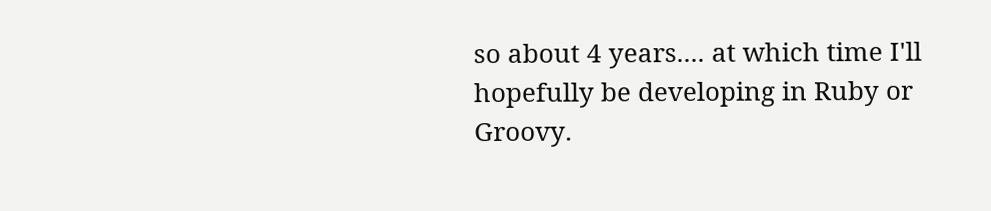so about 4 years.... at which time I'll hopefully be developing in Ruby or Groovy.